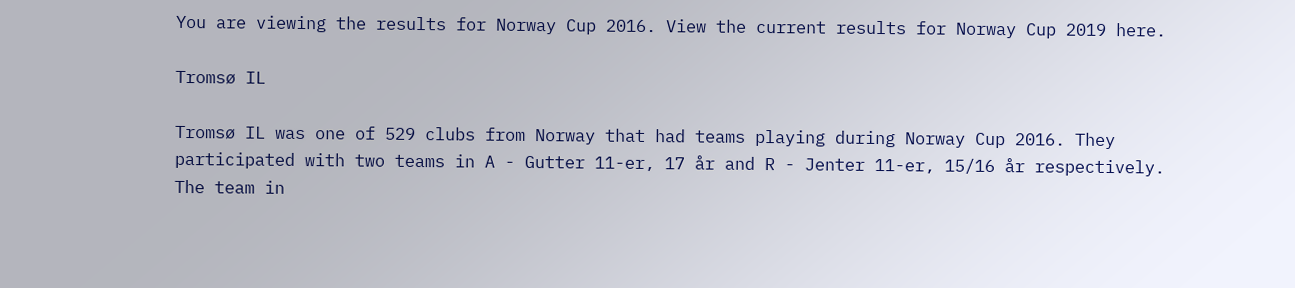You are viewing the results for Norway Cup 2016. View the current results for Norway Cup 2019 here.

Tromsø IL

Tromsø IL was one of 529 clubs from Norway that had teams playing during Norway Cup 2016. They participated with two teams in A - Gutter 11-er, 17 år and R - Jenter 11-er, 15/16 år respectively. The team in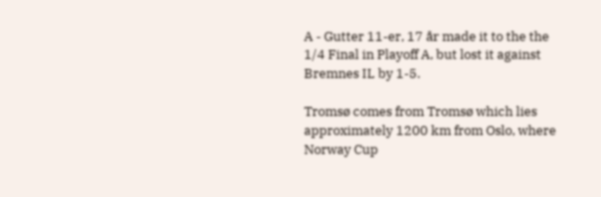A - Gutter 11-er, 17 år made it to the the 1/4 Final in Playoff A, but lost it against Bremnes IL by 1-5.

Tromsø comes from Tromsø which lies approximately 1200 km from Oslo, where Norway Cup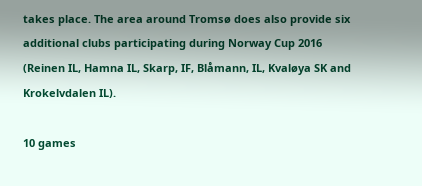takes place. The area around Tromsø does also provide six additional clubs participating during Norway Cup 2016 (Reinen IL, Hamna IL, Skarp, IF, Blåmann, IL, Kvaløya SK and Krokelvdalen IL).

10 games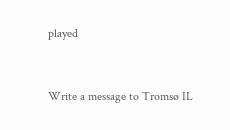played


Write a message to Tromsø IL